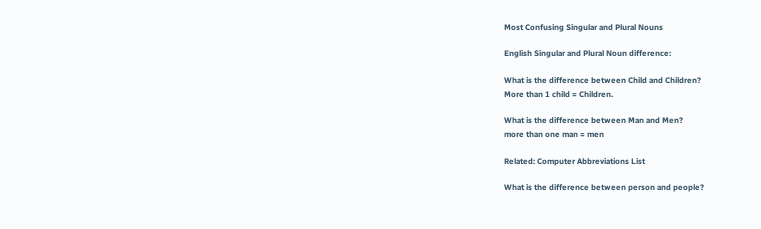Most Confusing Singular and Plural Nouns

English Singular and Plural Noun difference:

What is the difference between Child and Children?
More than 1 child = Children.

What is the difference between Man and Men?
more than one man = men

Related: Computer Abbreviations List

What is the difference between person and people?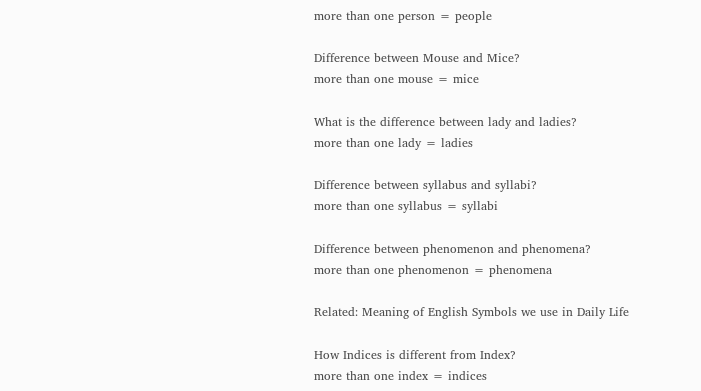more than one person = people

Difference between Mouse and Mice?
more than one mouse = mice

What is the difference between lady and ladies?
more than one lady = ladies

Difference between syllabus and syllabi?
more than one syllabus = syllabi

Difference between phenomenon and phenomena?
more than one phenomenon = phenomena

Related: Meaning of English Symbols we use in Daily Life

How Indices is different from Index?
more than one index = indices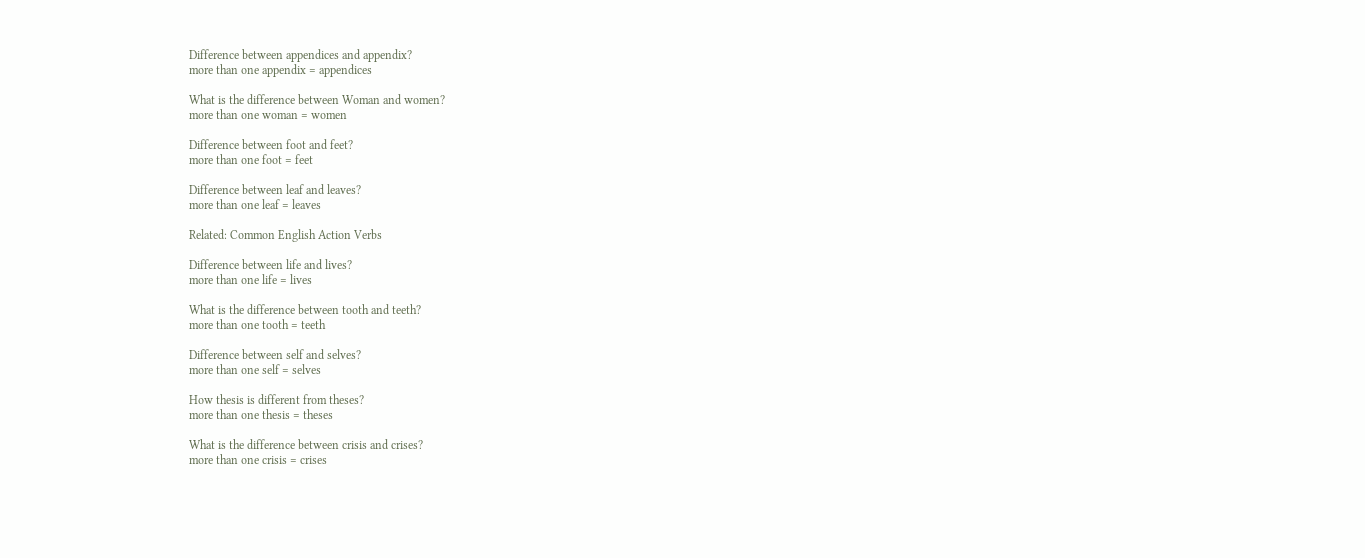Difference between appendices and appendix?
more than one appendix = appendices

What is the difference between Woman and women?
more than one woman = women

Difference between foot and feet?
more than one foot = feet

Difference between leaf and leaves?
more than one leaf = leaves

Related: Common English Action Verbs

Difference between life and lives?
more than one life = lives

What is the difference between tooth and teeth?
more than one tooth = teeth

Difference between self and selves?
more than one self = selves

How thesis is different from theses?
more than one thesis = theses

What is the difference between crisis and crises?
more than one crisis = crises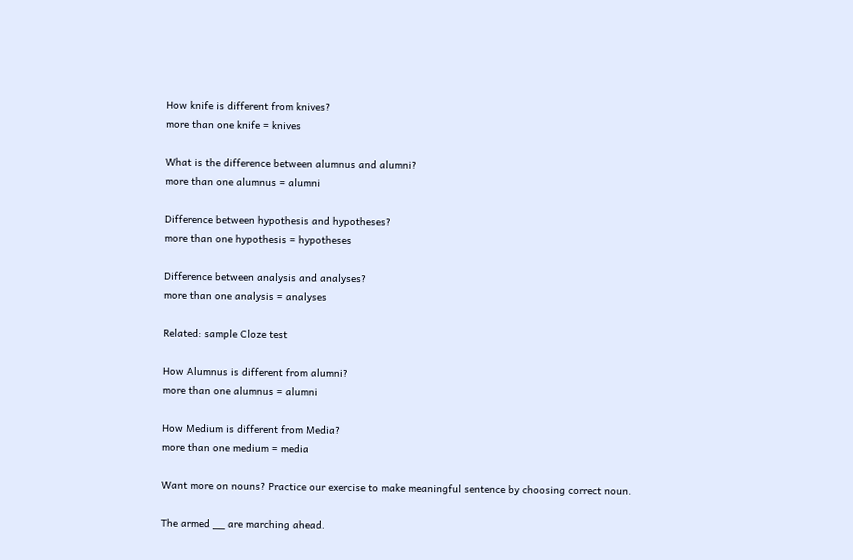How knife is different from knives?
more than one knife = knives

What is the difference between alumnus and alumni?
more than one alumnus = alumni

Difference between hypothesis and hypotheses?
more than one hypothesis = hypotheses

Difference between analysis and analyses?
more than one analysis = analyses

Related: sample Cloze test

How Alumnus is different from alumni?
more than one alumnus = alumni

How Medium is different from Media?
more than one medium = media

Want more on nouns? Practice our exercise to make meaningful sentence by choosing correct noun.

The armed __ are marching ahead.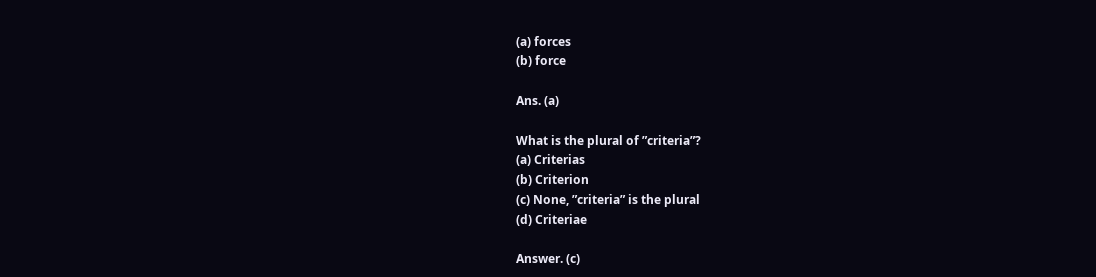(a) forces
(b) force

Ans. (a)

What is the plural of ”criteria”?
(a) Criterias
(b) Criterion
(c) None, ”criteria” is the plural
(d) Criteriae

Answer. (c)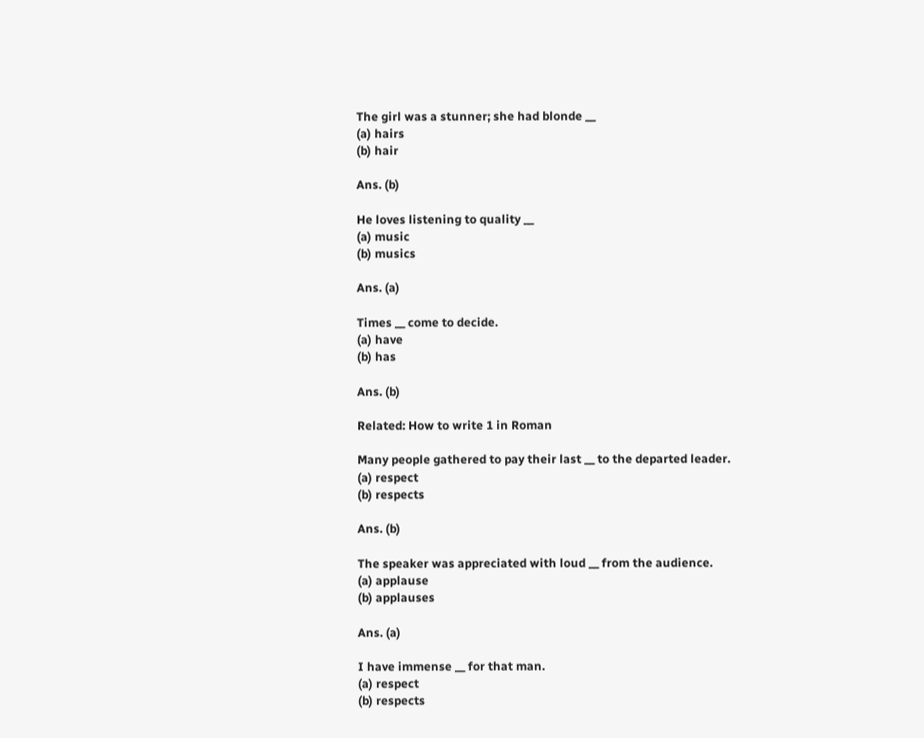The girl was a stunner; she had blonde __
(a) hairs
(b) hair

Ans. (b)

He loves listening to quality __
(a) music
(b) musics

Ans. (a)

Times __ come to decide.
(a) have
(b) has

Ans. (b)

Related: How to write 1 in Roman

Many people gathered to pay their last __ to the departed leader.
(a) respect
(b) respects

Ans. (b)

The speaker was appreciated with loud __ from the audience.
(a) applause
(b) applauses

Ans. (a)

I have immense __ for that man.
(a) respect
(b) respects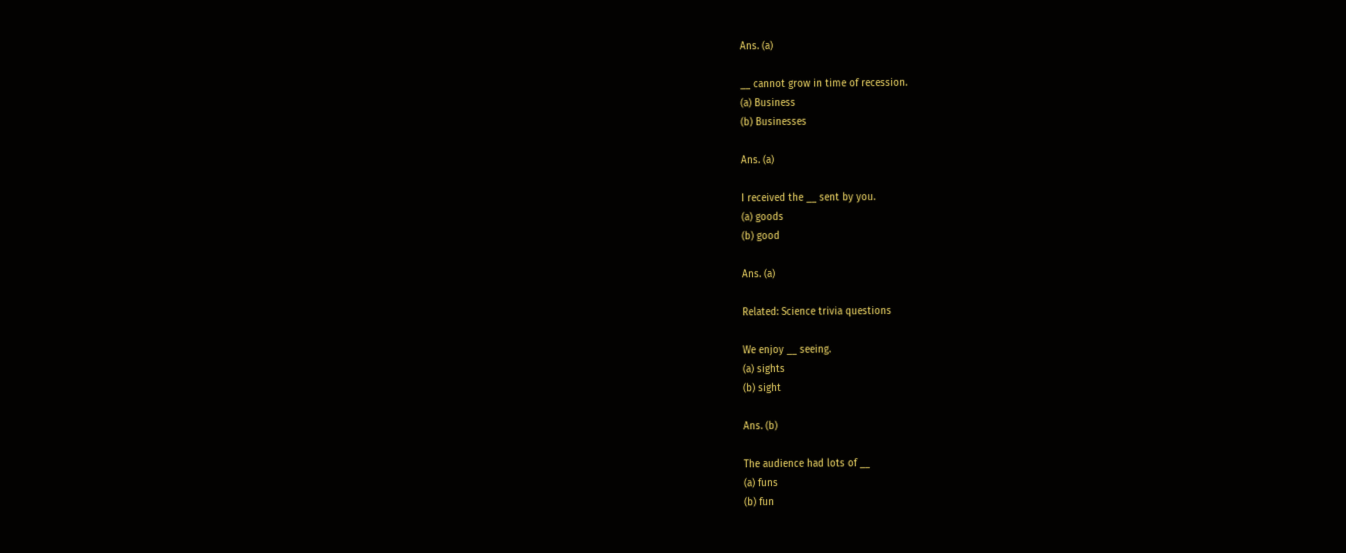Ans. (a)

__ cannot grow in time of recession.
(a) Business
(b) Businesses

Ans. (a)

I received the __ sent by you.
(a) goods
(b) good

Ans. (a)

Related: Science trivia questions

We enjoy __ seeing.
(a) sights
(b) sight

Ans. (b)

The audience had lots of __
(a) funs
(b) fun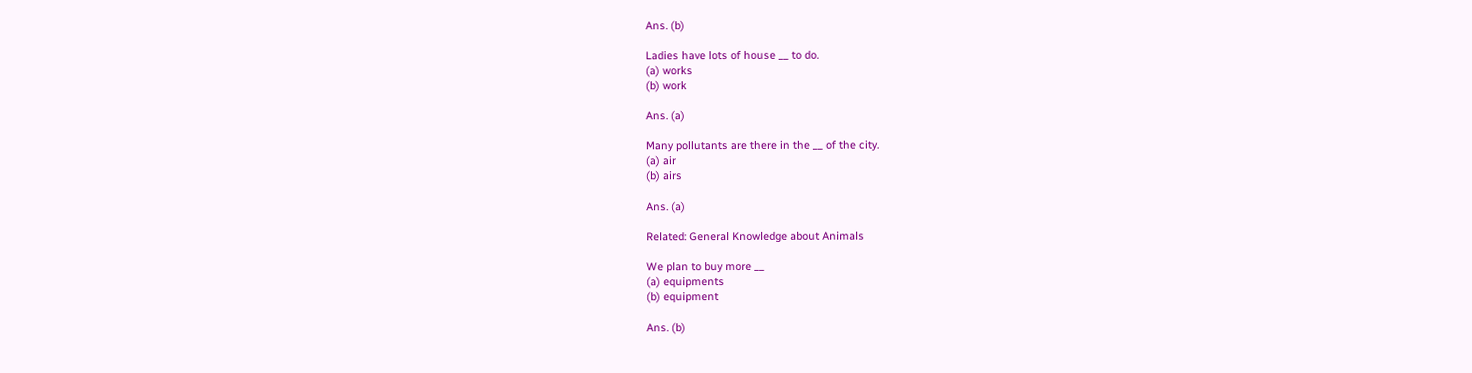Ans. (b)

Ladies have lots of house __ to do.
(a) works
(b) work

Ans. (a)

Many pollutants are there in the __ of the city.
(a) air
(b) airs

Ans. (a)

Related: General Knowledge about Animals

We plan to buy more __
(a) equipments
(b) equipment

Ans. (b)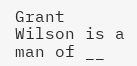Grant Wilson is a man of __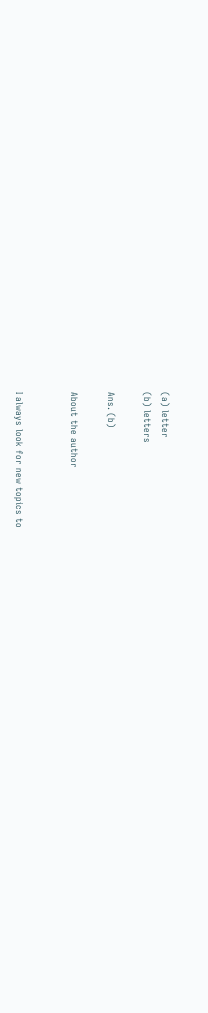(a) letter
(b) letters

Ans. (b)

About the author


I always look for new topics to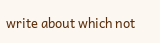write about which not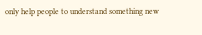only help people to understand something new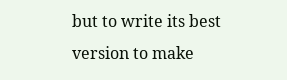but to write its best version to make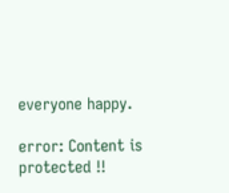everyone happy.

error: Content is protected !!